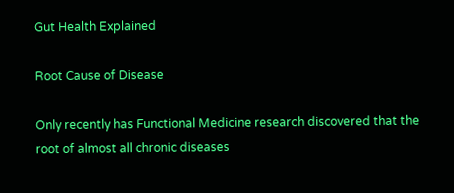Gut Health Explained

Root Cause of Disease

Only recently has Functional Medicine research discovered that the root of almost all chronic diseases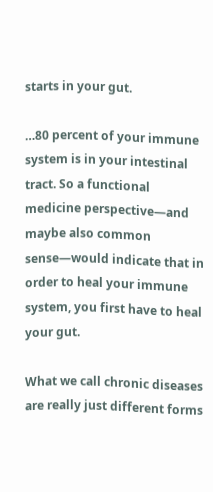starts in your gut.

…80 percent of your immune system is in your intestinal tract. So a functional medicine perspective—and maybe also common sense—would indicate that in order to heal your immune system, you first have to heal your gut.

What we call chronic diseases are really just different forms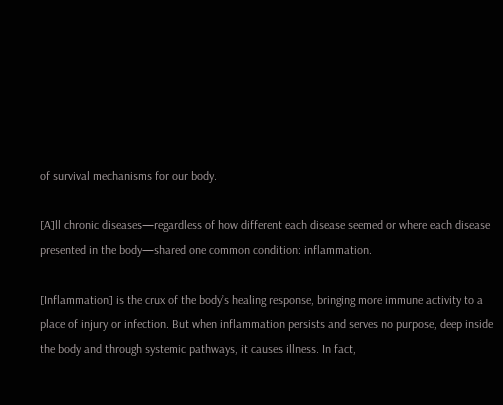of survival mechanisms for our body.

[A]ll chronic diseases—regardless of how different each disease seemed or where each disease presented in the body—shared one common condition: inflammation.

[Inflammation] is the crux of the body’s healing response, bringing more immune activity to a place of injury or infection. But when inflammation persists and serves no purpose, deep inside the body and through systemic pathways, it causes illness. In fact,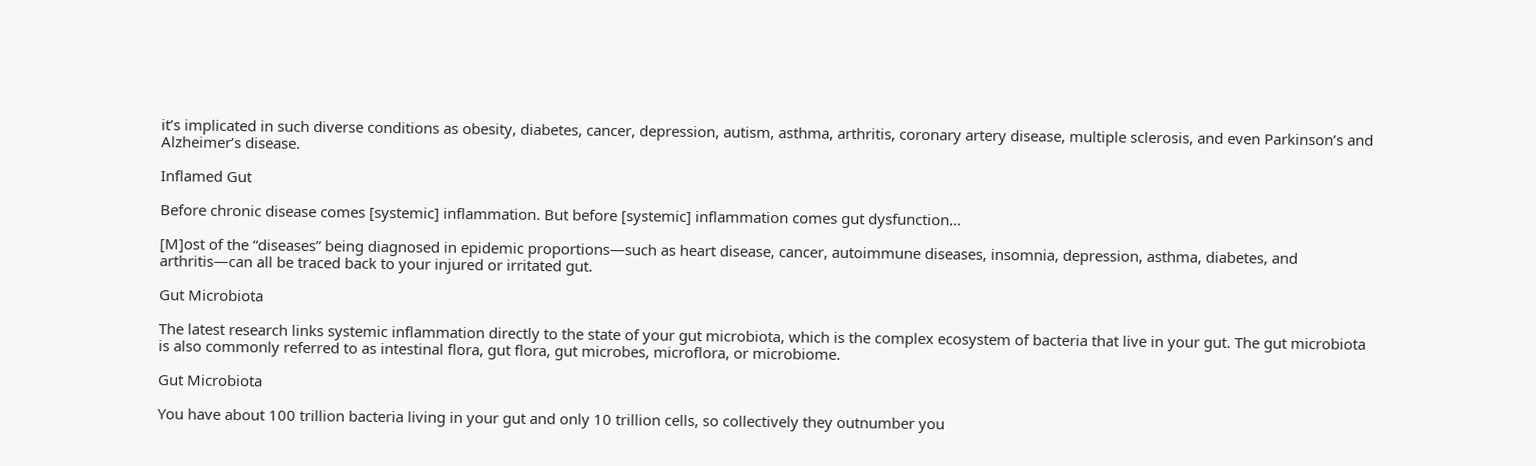it’s implicated in such diverse conditions as obesity, diabetes, cancer, depression, autism, asthma, arthritis, coronary artery disease, multiple sclerosis, and even Parkinson’s and Alzheimer’s disease.

Inflamed Gut

Before chronic disease comes [systemic] inflammation. But before [systemic] inflammation comes gut dysfunction…

[M]ost of the “diseases” being diagnosed in epidemic proportions—such as heart disease, cancer, autoimmune diseases, insomnia, depression, asthma, diabetes, and arthritis—can all be traced back to your injured or irritated gut.

Gut Microbiota

The latest research links systemic inflammation directly to the state of your gut microbiota, which is the complex ecosystem of bacteria that live in your gut. The gut microbiota is also commonly referred to as intestinal flora, gut flora, gut microbes, microflora, or microbiome.

Gut Microbiota

You have about 100 trillion bacteria living in your gut and only 10 trillion cells, so collectively they outnumber you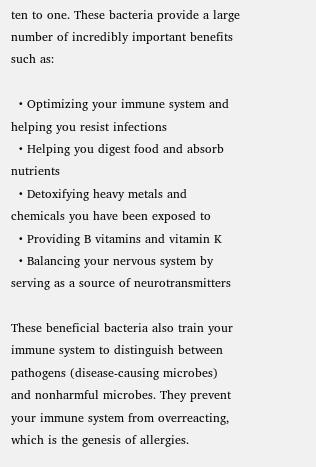ten to one. These bacteria provide a large number of incredibly important benefits such as:

  • Optimizing your immune system and helping you resist infections
  • Helping you digest food and absorb nutrients
  • Detoxifying heavy metals and chemicals you have been exposed to
  • Providing B vitamins and vitamin K
  • Balancing your nervous system by serving as a source of neurotransmitters

These beneficial bacteria also train your immune system to distinguish between pathogens (disease-causing microbes) and nonharmful microbes. They prevent your immune system from overreacting, which is the genesis of allergies.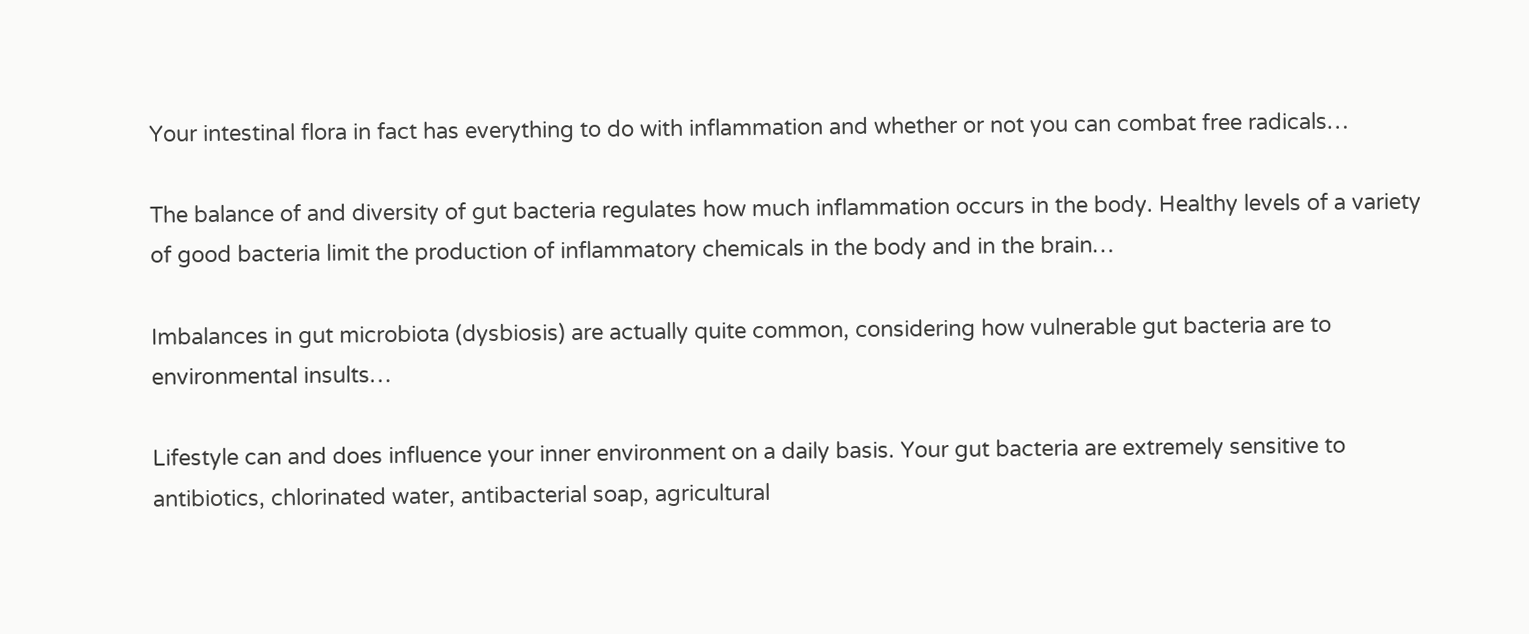Your intestinal flora in fact has everything to do with inflammation and whether or not you can combat free radicals…

The balance of and diversity of gut bacteria regulates how much inflammation occurs in the body. Healthy levels of a variety of good bacteria limit the production of inflammatory chemicals in the body and in the brain…

Imbalances in gut microbiota (dysbiosis) are actually quite common, considering how vulnerable gut bacteria are to environmental insults…

Lifestyle can and does influence your inner environment on a daily basis. Your gut bacteria are extremely sensitive to antibiotics, chlorinated water, antibacterial soap, agricultural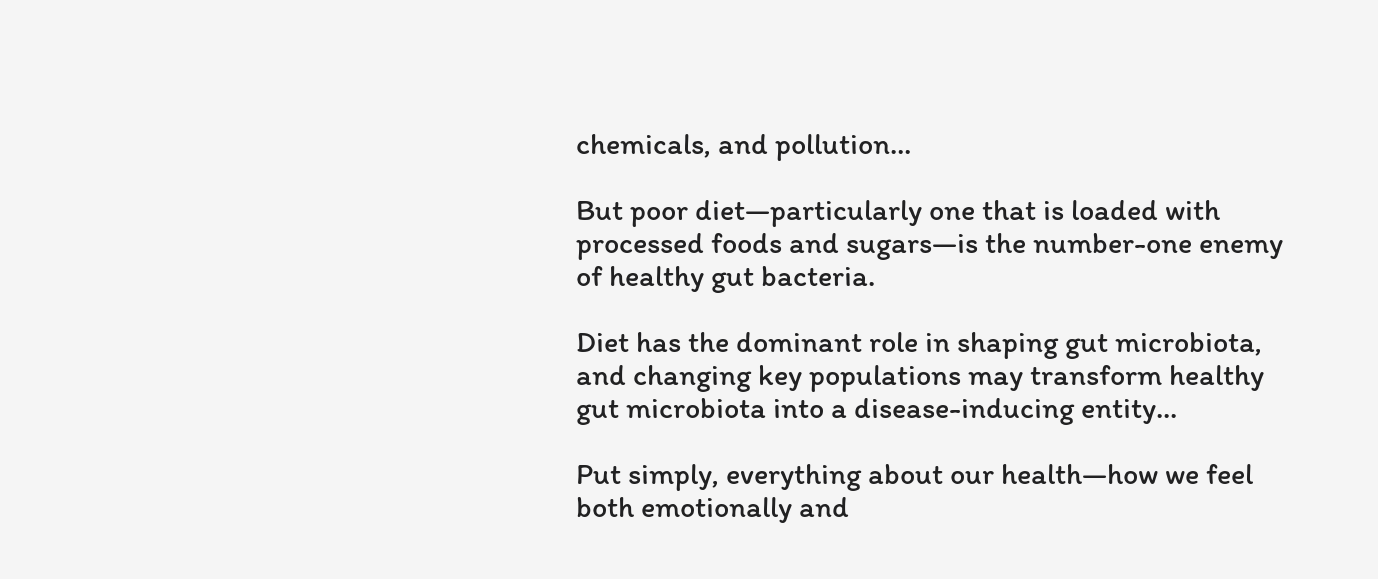chemicals, and pollution…

But poor diet—particularly one that is loaded with processed foods and sugars—is the number-one enemy of healthy gut bacteria.

Diet has the dominant role in shaping gut microbiota, and changing key populations may transform healthy gut microbiota into a disease-inducing entity...

Put simply, everything about our health—how we feel both emotionally and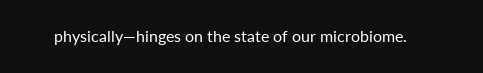physically—hinges on the state of our microbiome.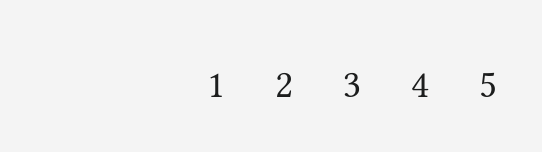1     2     3     4     5